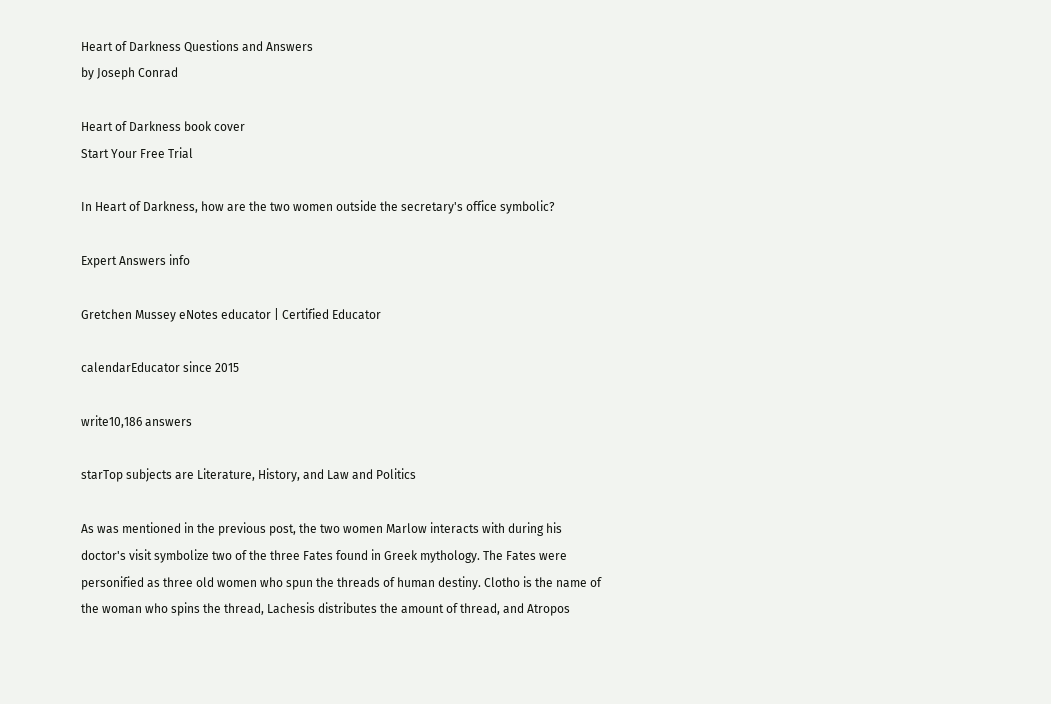Heart of Darkness Questions and Answers
by Joseph Conrad

Heart of Darkness book cover
Start Your Free Trial

In Heart of Darkness, how are the two women outside the secretary's office symbolic?

Expert Answers info

Gretchen Mussey eNotes educator | Certified Educator

calendarEducator since 2015

write10,186 answers

starTop subjects are Literature, History, and Law and Politics

As was mentioned in the previous post, the two women Marlow interacts with during his doctor's visit symbolize two of the three Fates found in Greek mythology. The Fates were personified as three old women who spun the threads of human destiny. Clotho is the name of the woman who spins the thread, Lachesis distributes the amount of thread, and Atropos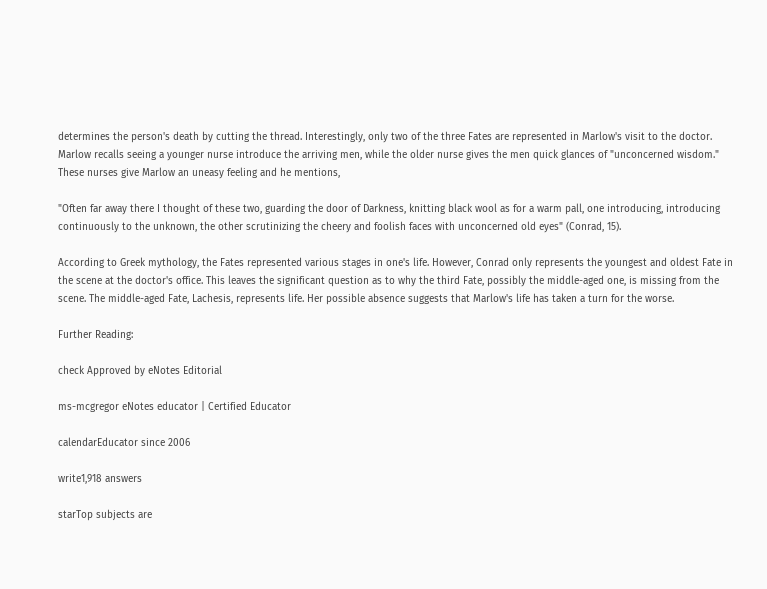determines the person's death by cutting the thread. Interestingly, only two of the three Fates are represented in Marlow's visit to the doctor. Marlow recalls seeing a younger nurse introduce the arriving men, while the older nurse gives the men quick glances of "unconcerned wisdom." These nurses give Marlow an uneasy feeling and he mentions,

"Often far away there I thought of these two, guarding the door of Darkness, knitting black wool as for a warm pall, one introducing, introducing continuously to the unknown, the other scrutinizing the cheery and foolish faces with unconcerned old eyes" (Conrad, 15).

According to Greek mythology, the Fates represented various stages in one's life. However, Conrad only represents the youngest and oldest Fate in the scene at the doctor's office. This leaves the significant question as to why the third Fate, possibly the middle-aged one, is missing from the scene. The middle-aged Fate, Lachesis, represents life. Her possible absence suggests that Marlow's life has taken a turn for the worse.

Further Reading:

check Approved by eNotes Editorial

ms-mcgregor eNotes educator | Certified Educator

calendarEducator since 2006

write1,918 answers

starTop subjects are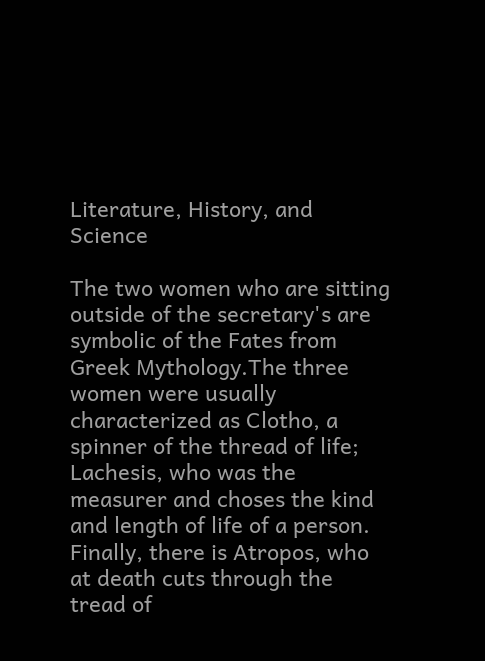Literature, History, and Science

The two women who are sitting outside of the secretary's are symbolic of the Fates from Greek Mythology.The three women were usually characterized as Clotho, a spinner of the thread of life; Lachesis, who was the measurer and choses the kind and length of life of a person. Finally, there is Atropos, who at death cuts through the tread of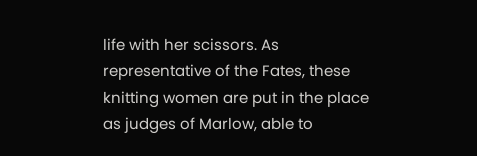life with her scissors. As representative of the Fates, these knitting women are put in the place as judges of Marlow, able to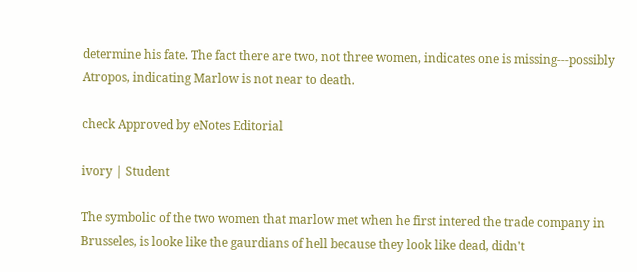determine his fate. The fact there are two, not three women, indicates one is missing---possibly Atropos, indicating Marlow is not near to death.

check Approved by eNotes Editorial

ivory | Student

The symbolic of the two women that marlow met when he first intered the trade company in Brusseles, is looke like the gaurdians of hell because they look like dead, didn't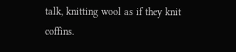talk, knitting wool as if they knit coffins.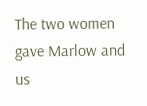The two women gave Marlow and us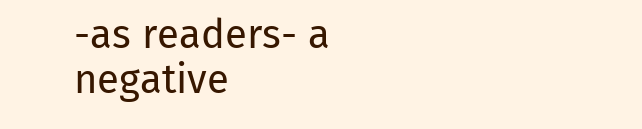-as readers- a negative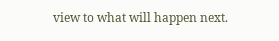view to what will happen next.